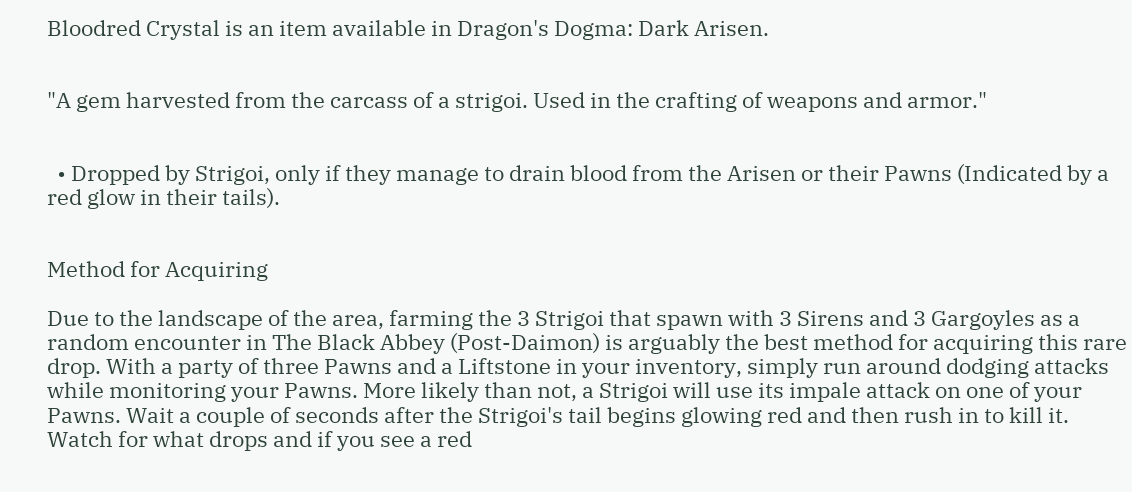Bloodred Crystal is an item available in Dragon's Dogma: Dark Arisen.


"A gem harvested from the carcass of a strigoi. Used in the crafting of weapons and armor."


  • Dropped by Strigoi, only if they manage to drain blood from the Arisen or their Pawns (Indicated by a red glow in their tails).


Method for Acquiring

Due to the landscape of the area, farming the 3 Strigoi that spawn with 3 Sirens and 3 Gargoyles as a random encounter in The Black Abbey (Post-Daimon) is arguably the best method for acquiring this rare drop. With a party of three Pawns and a Liftstone in your inventory, simply run around dodging attacks while monitoring your Pawns. More likely than not, a Strigoi will use its impale attack on one of your Pawns. Wait a couple of seconds after the Strigoi's tail begins glowing red and then rush in to kill it. Watch for what drops and if you see a red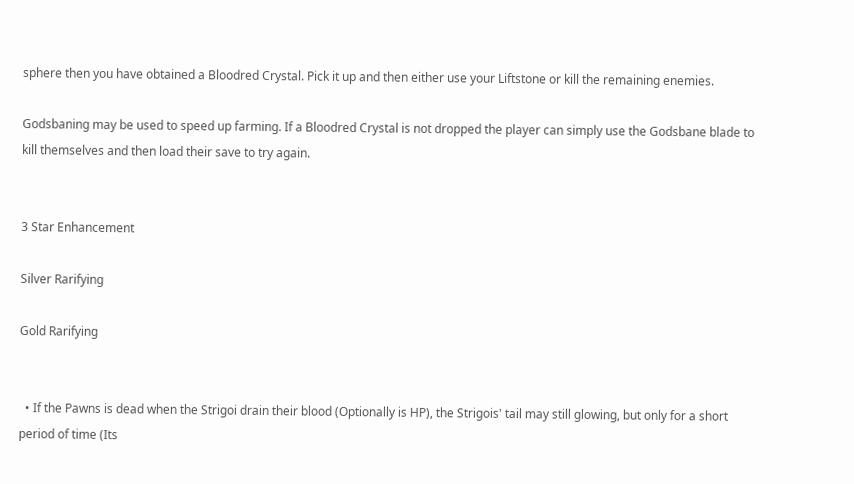sphere then you have obtained a Bloodred Crystal. Pick it up and then either use your Liftstone or kill the remaining enemies.

Godsbaning may be used to speed up farming. If a Bloodred Crystal is not dropped the player can simply use the Godsbane blade to kill themselves and then load their save to try again.


3 Star Enhancement

Silver Rarifying

Gold Rarifying


  • If the Pawns is dead when the Strigoi drain their blood (Optionally is HP), the Strigois' tail may still glowing, but only for a short period of time (Its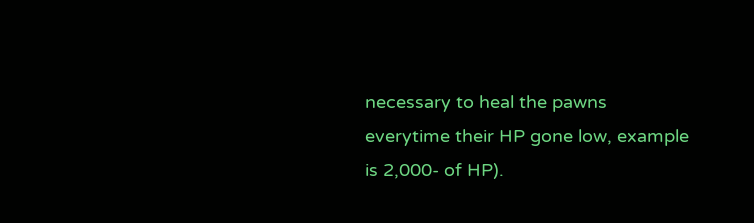necessary to heal the pawns everytime their HP gone low, example is 2,000- of HP).